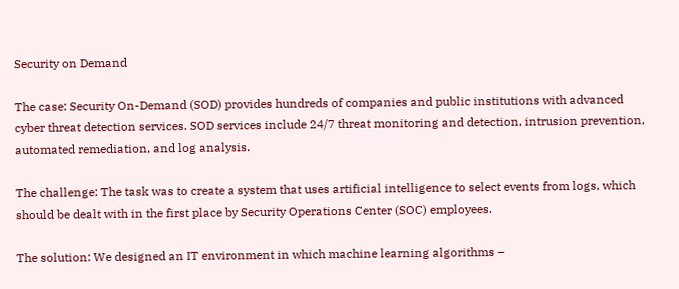Security on Demand

The case: Security On-Demand (SOD) provides hundreds of companies and public institutions with advanced cyber threat detection services. SOD services include 24/7 threat monitoring and detection, intrusion prevention, automated remediation, and log analysis.

The challenge: The task was to create a system that uses artificial intelligence to select events from logs, which should be dealt with in the first place by Security Operations Center (SOC) employees.

The solution: We designed an IT environment in which machine learning algorithms –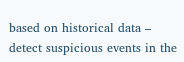based on historical data – detect suspicious events in the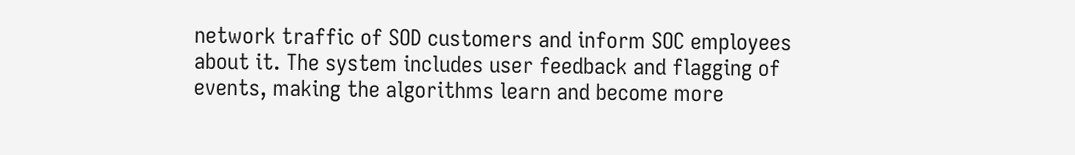network traffic of SOD customers and inform SOC employees about it. The system includes user feedback and flagging of events, making the algorithms learn and become more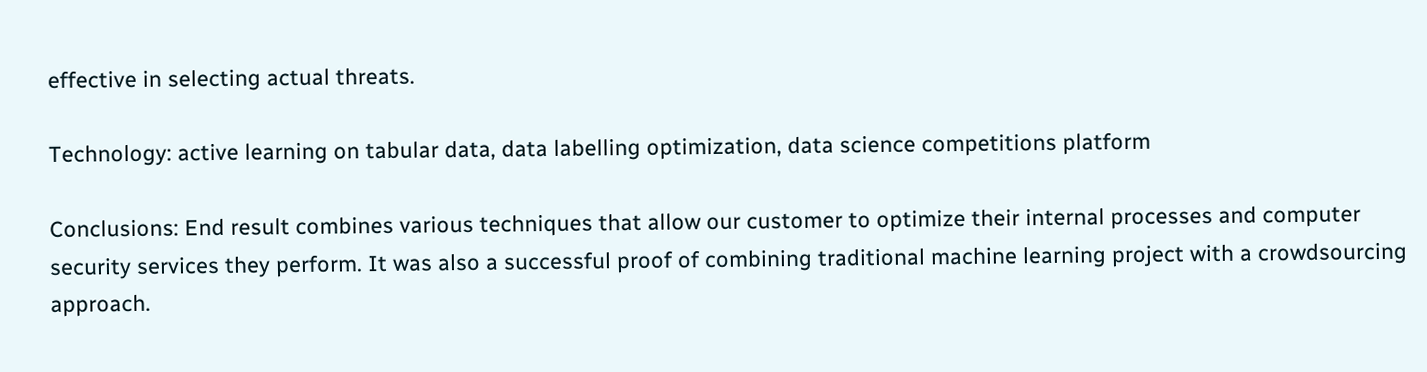effective in selecting actual threats.

Technology: active learning on tabular data, data labelling optimization, data science competitions platform

Conclusions: End result combines various techniques that allow our customer to optimize their internal processes and computer security services they perform. It was also a successful proof of combining traditional machine learning project with a crowdsourcing approach.